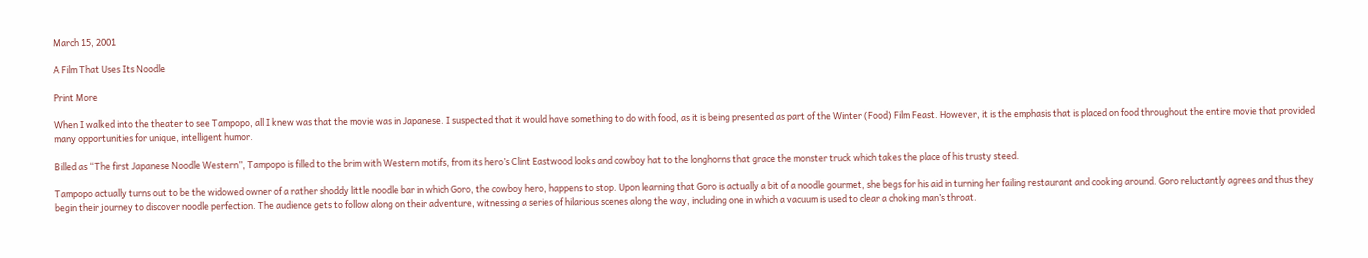March 15, 2001

A Film That Uses Its Noodle

Print More

When I walked into the theater to see Tampopo, all I knew was that the movie was in Japanese. I suspected that it would have something to do with food, as it is being presented as part of the Winter (Food) Film Feast. However, it is the emphasis that is placed on food throughout the entire movie that provided many opportunities for unique, intelligent humor.

Billed as “The first Japanese Noodle Western”, Tampopo is filled to the brim with Western motifs, from its hero’s Clint Eastwood looks and cowboy hat to the longhorns that grace the monster truck which takes the place of his trusty steed.

Tampopo actually turns out to be the widowed owner of a rather shoddy little noodle bar in which Goro, the cowboy hero, happens to stop. Upon learning that Goro is actually a bit of a noodle gourmet, she begs for his aid in turning her failing restaurant and cooking around. Goro reluctantly agrees and thus they begin their journey to discover noodle perfection. The audience gets to follow along on their adventure, witnessing a series of hilarious scenes along the way, including one in which a vacuum is used to clear a choking man’s throat.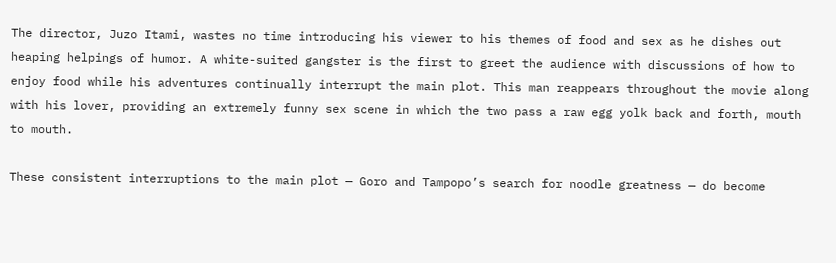The director, Juzo Itami, wastes no time introducing his viewer to his themes of food and sex as he dishes out heaping helpings of humor. A white-suited gangster is the first to greet the audience with discussions of how to enjoy food while his adventures continually interrupt the main plot. This man reappears throughout the movie along with his lover, providing an extremely funny sex scene in which the two pass a raw egg yolk back and forth, mouth to mouth.

These consistent interruptions to the main plot — Goro and Tampopo’s search for noodle greatness — do become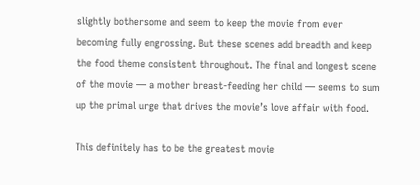slightly bothersome and seem to keep the movie from ever becoming fully engrossing. But these scenes add breadth and keep the food theme consistent throughout. The final and longest scene of the movie — a mother breast-feeding her child — seems to sum up the primal urge that drives the movie’s love affair with food.

This definitely has to be the greatest movie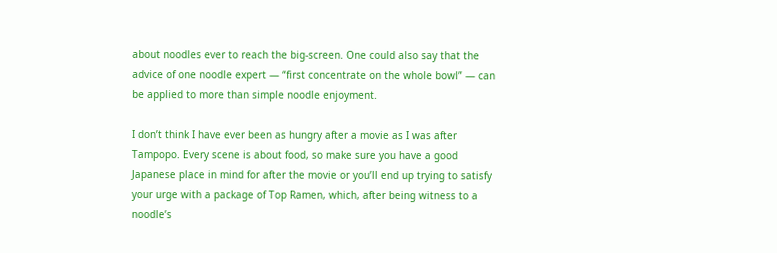about noodles ever to reach the big-screen. One could also say that the advice of one noodle expert — “first concentrate on the whole bowl” — can be applied to more than simple noodle enjoyment.

I don’t think I have ever been as hungry after a movie as I was after Tampopo. Every scene is about food, so make sure you have a good Japanese place in mind for after the movie or you’ll end up trying to satisfy your urge with a package of Top Ramen, which, after being witness to a noodle’s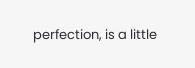perfection, is a little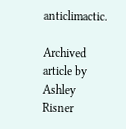anticlimactic.

Archived article by Ashley Risner